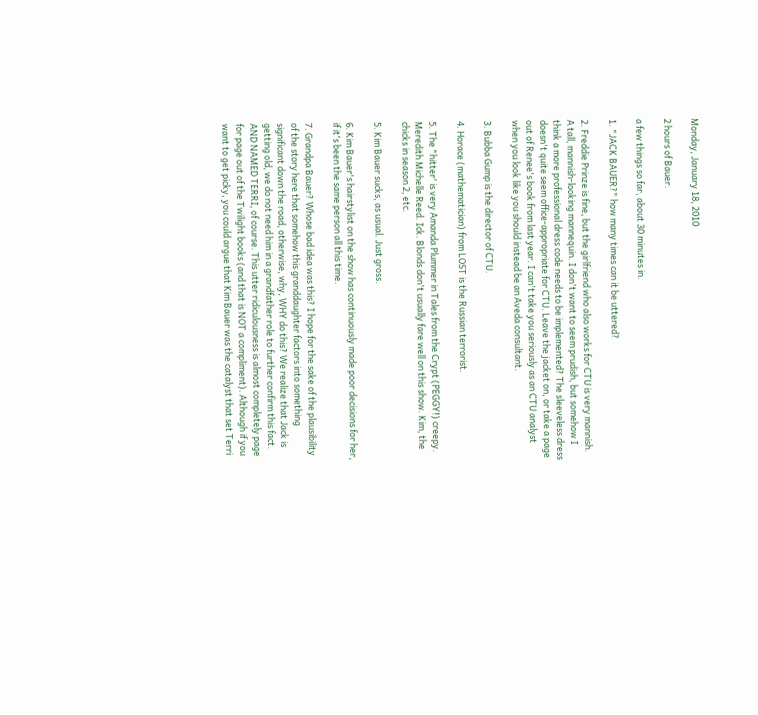Monday, January 18, 2010

2 hours of Bauer.

a few things so far, about 30 minutes in.

1. "JACK BAUER?" how many times can it be uttered?

2. Freddie Prinze is fine, but the girlfriend who also works for CTU is very mannish. A tall, mannish-looking mannequin. I don't want to seem prudish, but somehow I think a more professional dress code needs to be implemented? The sleeveless dress doesn't quite seem office-appropriate for CTU. Leave the jacket on, or take a page out of Renee's book from last year. I can't take you seriously as an CTU analyst when you look like you should instead be an Aveda consultant.

3. Bubba Gump is the director of CTU.

4. Horace (mathematician) from LOST is the Russian terrorist.

5. The "hitter' is very Amanda Plummer in Tales from the Crypt (PEGGY!) creepy. Meredith Michelle Reed. Ick. Blonds don't usually fare well on this show. Kim, the chicks in season 2, etc.

5. Kim Bauer sucks, as usual. Just gross.

6. Kim Bauer's hairstylist on the show has continuously made poor decisions for her, if it's been the same person all this time.

7. Grandpa Bauer? Whose bad idea was this? I hope for the sake of the plausibility of the story here that somehow this granddaughter factors into something significant down the road, otherwise, why, WHY do this? We realize that Jack is getting old, we do not need him in a grandfather role to further confirm this fact. AND NAMED TERRI, of course. This utter ridiculousness is almost completely page for page out of the Twilight books (and that is NOT a compliment). Although if you want to get picky, you could argue that Kim Bauer was the catalyst that set Terri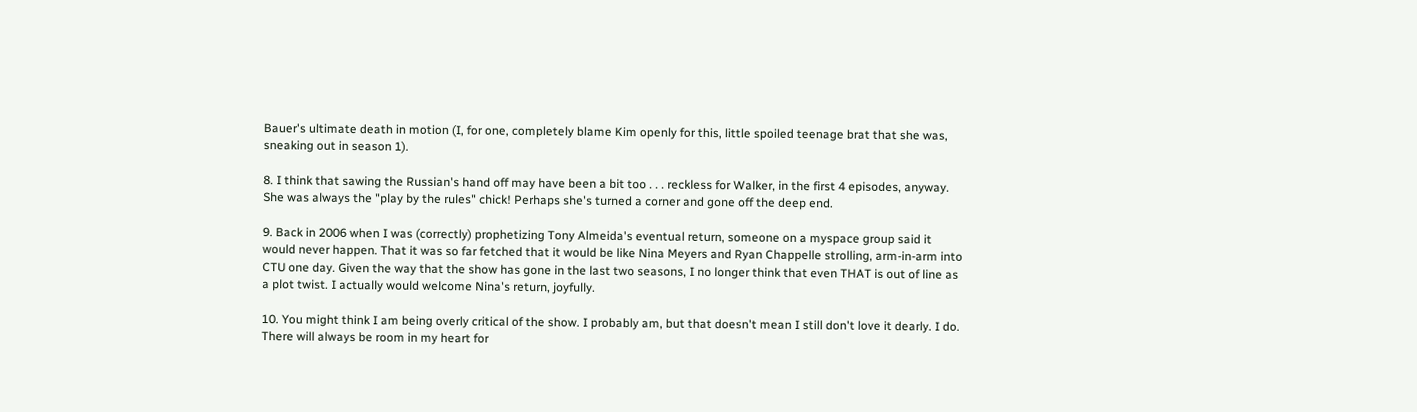Bauer's ultimate death in motion (I, for one, completely blame Kim openly for this, little spoiled teenage brat that she was, sneaking out in season 1).

8. I think that sawing the Russian's hand off may have been a bit too . . . reckless for Walker, in the first 4 episodes, anyway. She was always the "play by the rules" chick! Perhaps she's turned a corner and gone off the deep end.

9. Back in 2006 when I was (correctly) prophetizing Tony Almeida's eventual return, someone on a myspace group said it would never happen. That it was so far fetched that it would be like Nina Meyers and Ryan Chappelle strolling, arm-in-arm into CTU one day. Given the way that the show has gone in the last two seasons, I no longer think that even THAT is out of line as a plot twist. I actually would welcome Nina's return, joyfully.

10. You might think I am being overly critical of the show. I probably am, but that doesn't mean I still don't love it dearly. I do. There will always be room in my heart for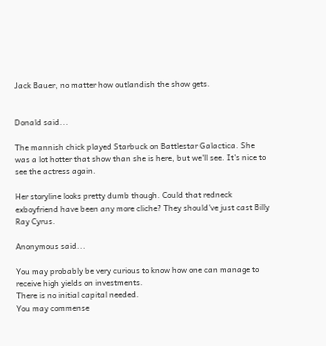Jack Bauer, no matter how outlandish the show gets.


Donald said...

The mannish chick played Starbuck on Battlestar Galactica. She was a lot hotter that show than she is here, but we'll see. It's nice to see the actress again.

Her storyline looks pretty dumb though. Could that redneck exboyfriend have been any more cliche? They should've just cast Billy Ray Cyrus.

Anonymous said...

You may probably be very curious to know how one can manage to receive high yields on investments.
There is no initial capital needed.
You may commense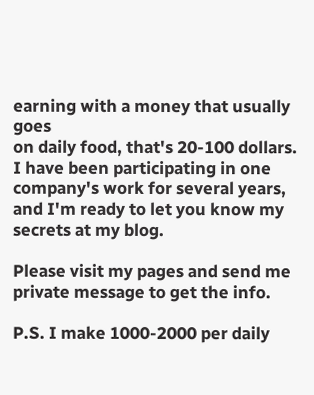earning with a money that usually goes
on daily food, that's 20-100 dollars.
I have been participating in one company's work for several years,
and I'm ready to let you know my secrets at my blog.

Please visit my pages and send me private message to get the info.

P.S. I make 1000-2000 per daily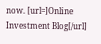now. [url=]Online Investment Blog[/url]